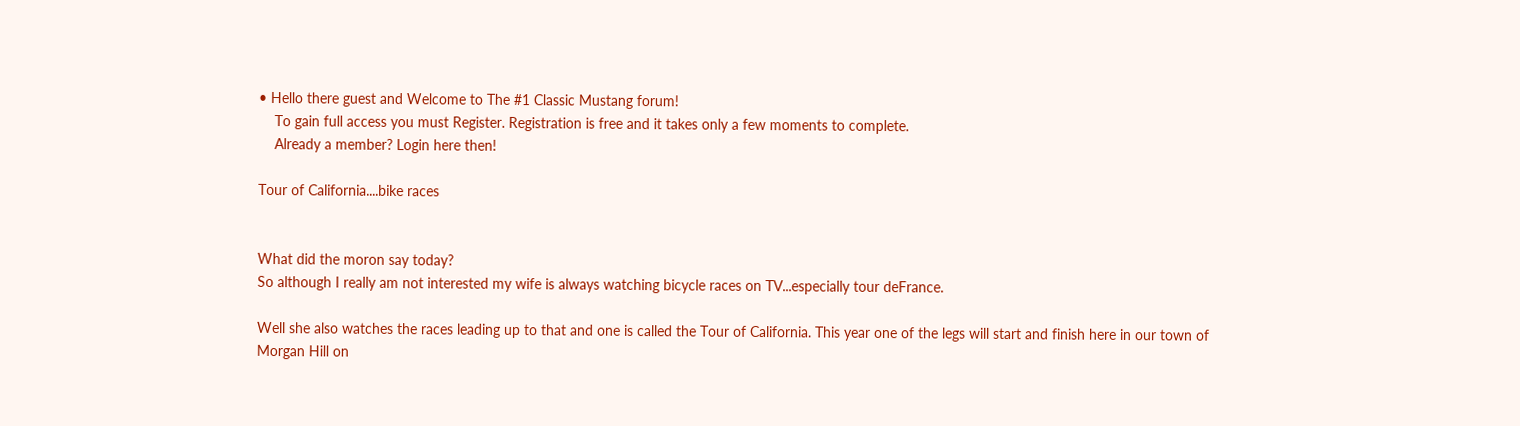• Hello there guest and Welcome to The #1 Classic Mustang forum!
    To gain full access you must Register. Registration is free and it takes only a few moments to complete.
    Already a member? Login here then!

Tour of California....bike races


What did the moron say today?
So although I really am not interested my wife is always watching bicycle races on TV...especially tour deFrance.

Well she also watches the races leading up to that and one is called the Tour of California. This year one of the legs will start and finish here in our town of Morgan Hill on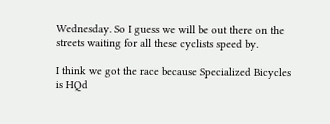Wednesday. So I guess we will be out there on the streets waiting for all these cyclists speed by.

I think we got the race because Specialized Bicycles is HQd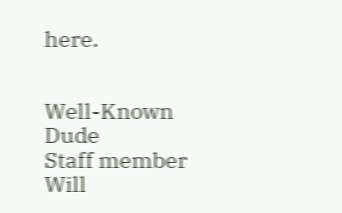here.


Well-Known Dude
Staff member
Will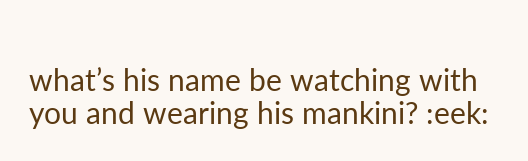what’s his name be watching with you and wearing his mankini? :eek: